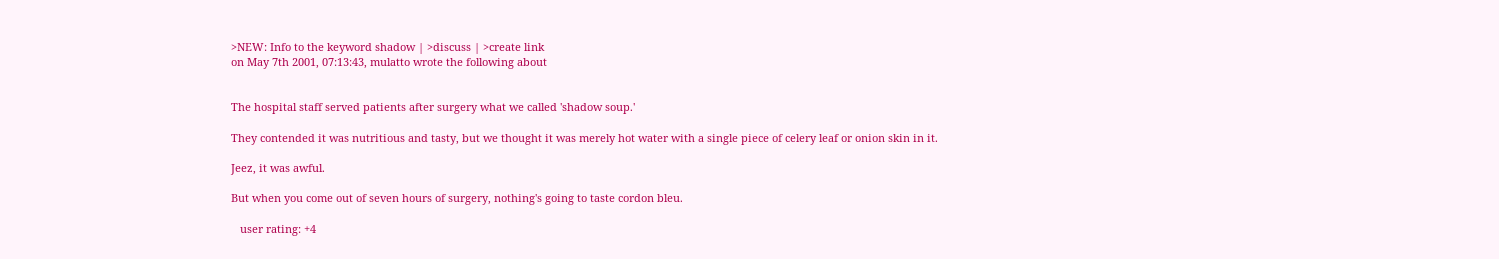>NEW: Info to the keyword shadow | >discuss | >create link
on May 7th 2001, 07:13:43, mulatto wrote the following about


The hospital staff served patients after surgery what we called 'shadow soup.'

They contended it was nutritious and tasty, but we thought it was merely hot water with a single piece of celery leaf or onion skin in it.

Jeez, it was awful.

But when you come out of seven hours of surgery, nothing's going to taste cordon bleu.

   user rating: +4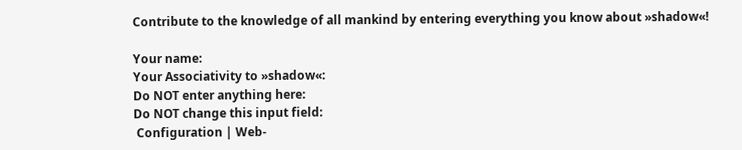Contribute to the knowledge of all mankind by entering everything you know about »shadow«!

Your name:
Your Associativity to »shadow«:
Do NOT enter anything here:
Do NOT change this input field:
 Configuration | Web-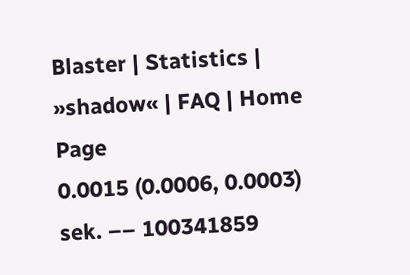Blaster | Statistics | »shadow« | FAQ | Home Page
0.0015 (0.0006, 0.0003) sek. –– 100341859